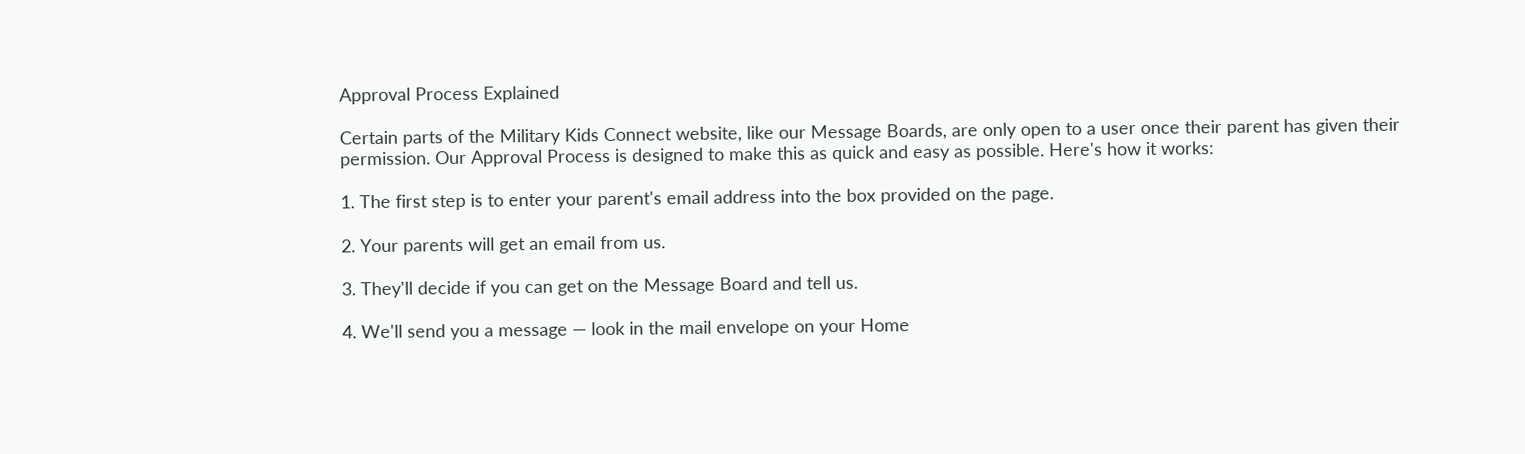Approval Process Explained

Certain parts of the Military Kids Connect website, like our Message Boards, are only open to a user once their parent has given their permission. Our Approval Process is designed to make this as quick and easy as possible. Here's how it works:

1. The first step is to enter your parent's email address into the box provided on the page.

2. Your parents will get an email from us.

3. They'll decide if you can get on the Message Board and tell us.

4. We'll send you a message — look in the mail envelope on your Home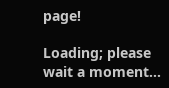page!

Loading; please wait a moment...